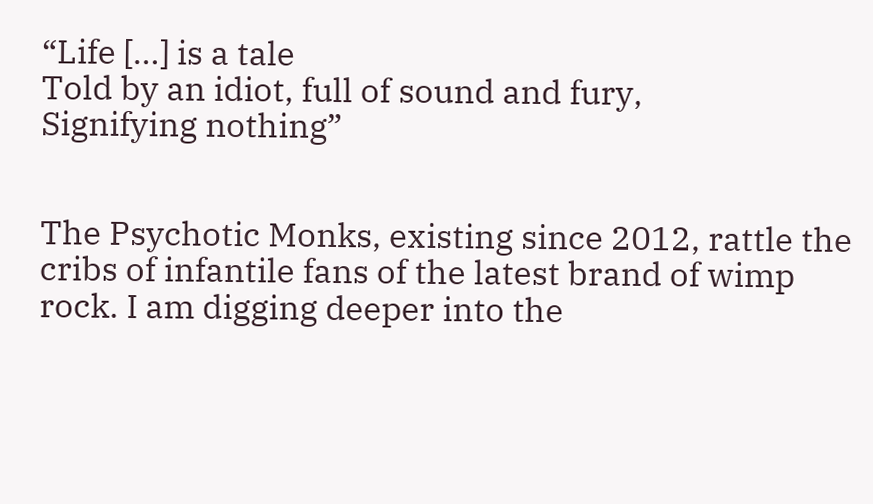“Life […] is a tale
Told by an idiot, full of sound and fury,
Signifying nothing”


The Psychotic Monks, existing since 2012, rattle the cribs of infantile fans of the latest brand of wimp rock. I am digging deeper into the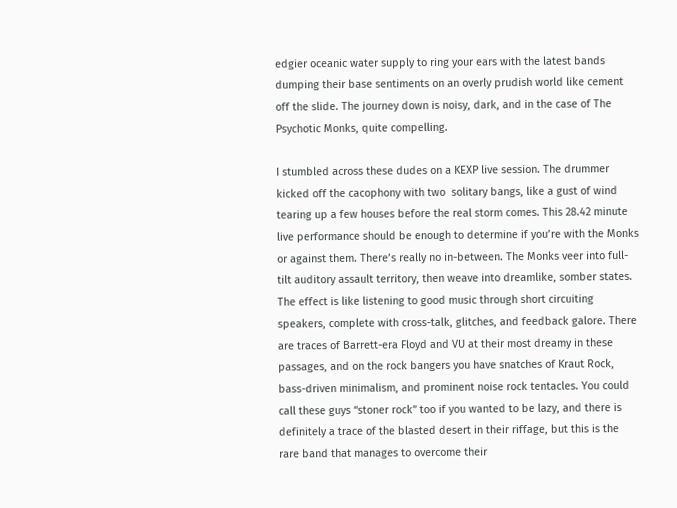edgier oceanic water supply to ring your ears with the latest bands dumping their base sentiments on an overly prudish world like cement off the slide. The journey down is noisy, dark, and in the case of The Psychotic Monks, quite compelling.

I stumbled across these dudes on a KEXP live session. The drummer kicked off the cacophony with two  solitary bangs, like a gust of wind tearing up a few houses before the real storm comes. This 28.42 minute live performance should be enough to determine if you’re with the Monks or against them. There’s really no in-between. The Monks veer into full-tilt auditory assault territory, then weave into dreamlike, somber states. The effect is like listening to good music through short circuiting speakers, complete with cross-talk, glitches, and feedback galore. There are traces of Barrett-era Floyd and VU at their most dreamy in these passages, and on the rock bangers you have snatches of Kraut Rock, bass-driven minimalism, and prominent noise rock tentacles. You could call these guys “stoner rock” too if you wanted to be lazy, and there is definitely a trace of the blasted desert in their riffage, but this is the rare band that manages to overcome their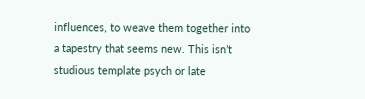influences, to weave them together into a tapestry that seems new. This isn’t studious template psych or late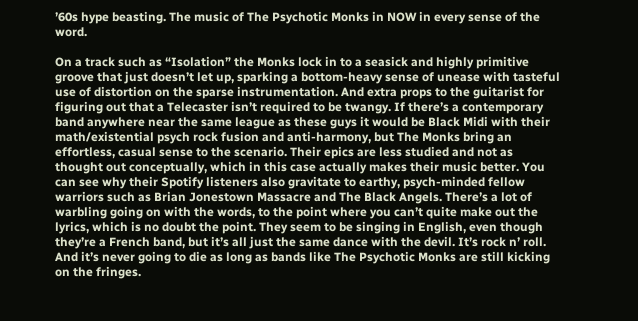’60s hype beasting. The music of The Psychotic Monks in NOW in every sense of the word.

On a track such as “Isolation” the Monks lock in to a seasick and highly primitive groove that just doesn’t let up, sparking a bottom-heavy sense of unease with tasteful use of distortion on the sparse instrumentation. And extra props to the guitarist for figuring out that a Telecaster isn’t required to be twangy. If there’s a contemporary band anywhere near the same league as these guys it would be Black Midi with their math/existential psych rock fusion and anti-harmony, but The Monks bring an effortless, casual sense to the scenario. Their epics are less studied and not as thought out conceptually, which in this case actually makes their music better. You can see why their Spotify listeners also gravitate to earthy, psych-minded fellow warriors such as Brian Jonestown Massacre and The Black Angels. There’s a lot of warbling going on with the words, to the point where you can’t quite make out the lyrics, which is no doubt the point. They seem to be singing in English, even though they’re a French band, but it’s all just the same dance with the devil. It’s rock n’ roll. And it’s never going to die as long as bands like The Psychotic Monks are still kicking on the fringes.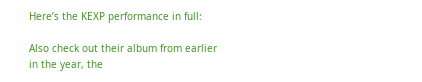Here’s the KEXP performance in full:

Also check out their album from earlier in the year, the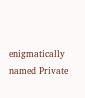enigmatically named Private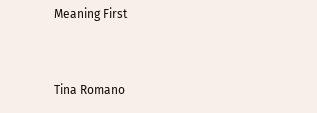Meaning First


Tina Romano